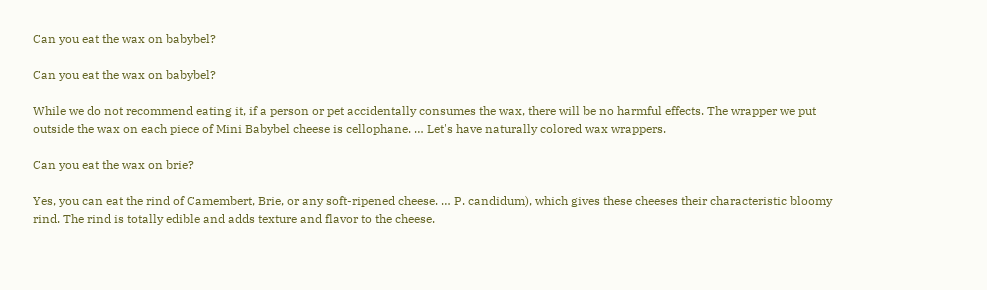Can you eat the wax on babybel?

Can you eat the wax on babybel?

While we do not recommend eating it, if a person or pet accidentally consumes the wax, there will be no harmful effects. The wrapper we put outside the wax on each piece of Mini Babybel cheese is cellophane. … Let's have naturally colored wax wrappers.

Can you eat the wax on brie?

Yes, you can eat the rind of Camembert, Brie, or any soft-ripened cheese. … P. candidum), which gives these cheeses their characteristic bloomy rind. The rind is totally edible and adds texture and flavor to the cheese.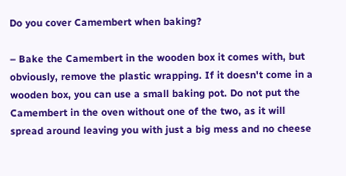Do you cover Camembert when baking?

– Bake the Camembert in the wooden box it comes with, but obviously, remove the plastic wrapping. If it doesn't come in a wooden box, you can use a small baking pot. Do not put the Camembert in the oven without one of the two, as it will spread around leaving you with just a big mess and no cheese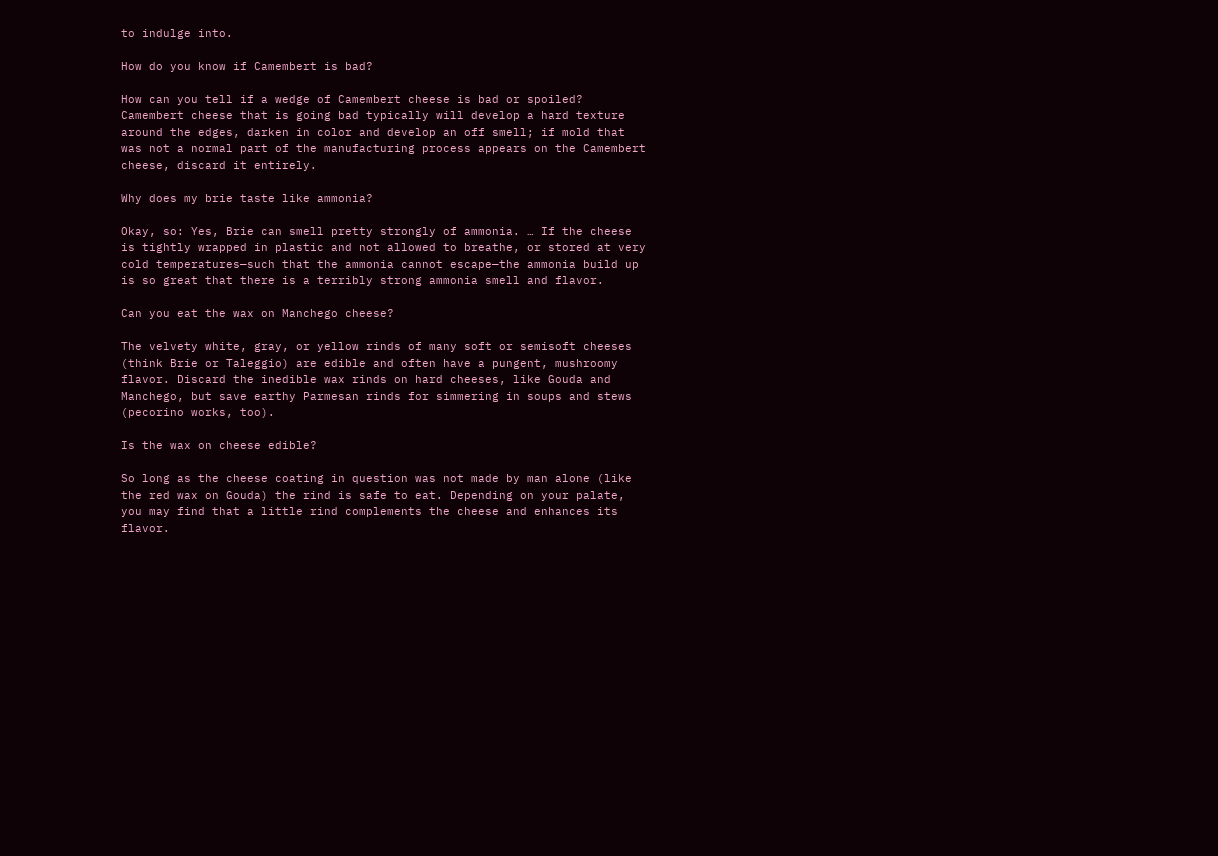to indulge into.

How do you know if Camembert is bad?

How can you tell if a wedge of Camembert cheese is bad or spoiled? Camembert cheese that is going bad typically will develop a hard texture around the edges, darken in color and develop an off smell; if mold that was not a normal part of the manufacturing process appears on the Camembert cheese, discard it entirely.

Why does my brie taste like ammonia?

Okay, so: Yes, Brie can smell pretty strongly of ammonia. … If the cheese is tightly wrapped in plastic and not allowed to breathe, or stored at very cold temperatures—such that the ammonia cannot escape—the ammonia build up is so great that there is a terribly strong ammonia smell and flavor.

Can you eat the wax on Manchego cheese?

The velvety white, gray, or yellow rinds of many soft or semisoft cheeses (think Brie or Taleggio) are edible and often have a pungent, mushroomy flavor. Discard the inedible wax rinds on hard cheeses, like Gouda and Manchego, but save earthy Parmesan rinds for simmering in soups and stews (pecorino works, too).

Is the wax on cheese edible?

So long as the cheese coating in question was not made by man alone (like the red wax on Gouda) the rind is safe to eat. Depending on your palate, you may find that a little rind complements the cheese and enhances its flavor.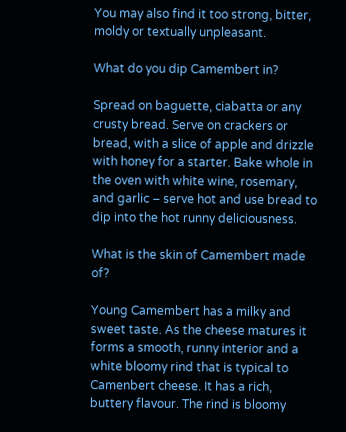You may also find it too strong, bitter, moldy or textually unpleasant.

What do you dip Camembert in?

Spread on baguette, ciabatta or any crusty bread. Serve on crackers or bread, with a slice of apple and drizzle with honey for a starter. Bake whole in the oven with white wine, rosemary, and garlic – serve hot and use bread to dip into the hot runny deliciousness.

What is the skin of Camembert made of?

Young Camembert has a milky and sweet taste. As the cheese matures it forms a smooth, runny interior and a white bloomy rind that is typical to Camenbert cheese. It has a rich, buttery flavour. The rind is bloomy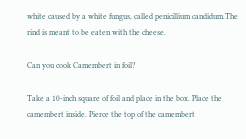white caused by a white fungus, called penicillium candidum.The rind is meant to be eaten with the cheese.

Can you cook Camembert in foil?

Take a 10-inch square of foil and place in the box. Place the camembert inside. Pierce the top of the camembert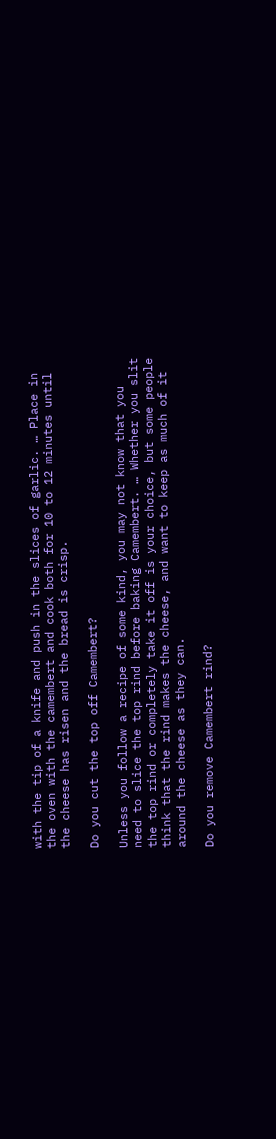with the tip of a knife and push in the slices of garlic. … Place in the oven with the camembert and cook both for 10 to 12 minutes until the cheese has risen and the bread is crisp.

Do you cut the top off Camembert?

Unless you follow a recipe of some kind, you may not know that you need to slice the top rind before baking Camembert. … Whether you slit the top rind or completely take it off is your choice, but some people think that the rind makes the cheese, and want to keep as much of it around the cheese as they can.

Do you remove Camembert rind?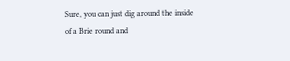Sure, you can just dig around the inside of a Brie round and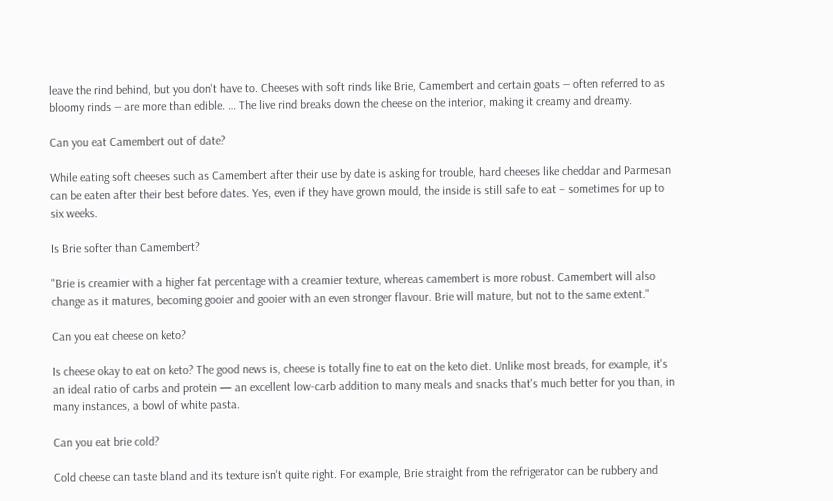leave the rind behind, but you don't have to. Cheeses with soft rinds like Brie, Camembert and certain goats ― often referred to as bloomy rinds ― are more than edible. … The live rind breaks down the cheese on the interior, making it creamy and dreamy.

Can you eat Camembert out of date?

While eating soft cheeses such as Camembert after their use by date is asking for trouble, hard cheeses like cheddar and Parmesan can be eaten after their best before dates. Yes, even if they have grown mould, the inside is still safe to eat – sometimes for up to six weeks.

Is Brie softer than Camembert?

"Brie is creamier with a higher fat percentage with a creamier texture, whereas camembert is more robust. Camembert will also change as it matures, becoming gooier and gooier with an even stronger flavour. Brie will mature, but not to the same extent."

Can you eat cheese on keto?

Is cheese okay to eat on keto? The good news is, cheese is totally fine to eat on the keto diet. Unlike most breads, for example, it's an ideal ratio of carbs and protein — an excellent low-carb addition to many meals and snacks that's much better for you than, in many instances, a bowl of white pasta.

Can you eat brie cold?

Cold cheese can taste bland and its texture isn't quite right. For example, Brie straight from the refrigerator can be rubbery and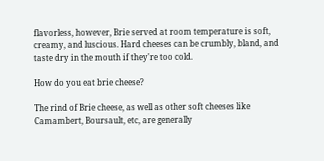flavorless, however, Brie served at room temperature is soft, creamy, and luscious. Hard cheeses can be crumbly, bland, and taste dry in the mouth if they're too cold.

How do you eat brie cheese?

The rind of Brie cheese, as well as other soft cheeses like Camambert, Boursault, etc, are generally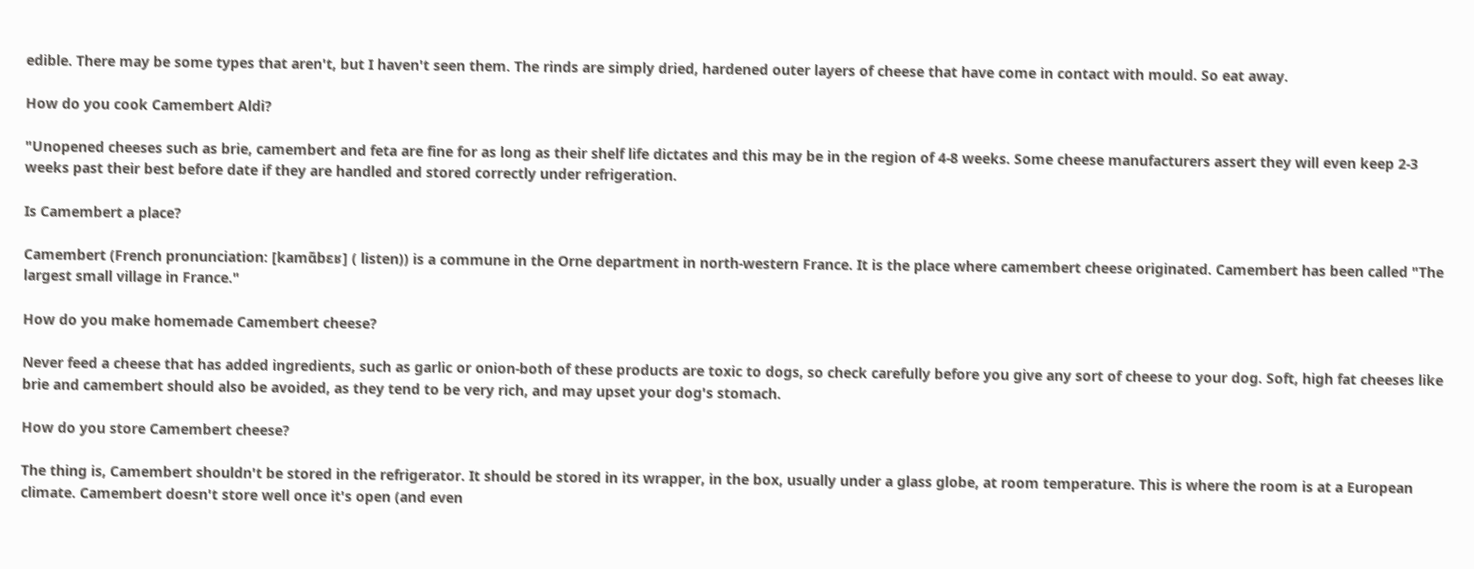edible. There may be some types that aren't, but I haven't seen them. The rinds are simply dried, hardened outer layers of cheese that have come in contact with mould. So eat away.

How do you cook Camembert Aldi?

"Unopened cheeses such as brie, camembert and feta are fine for as long as their shelf life dictates and this may be in the region of 4-8 weeks. Some cheese manufacturers assert they will even keep 2-3 weeks past their best before date if they are handled and stored correctly under refrigeration.

Is Camembert a place?

Camembert (French pronunciation: [kamɑ̃bɛʁ] ( listen)) is a commune in the Orne department in north-western France. It is the place where camembert cheese originated. Camembert has been called "The largest small village in France."

How do you make homemade Camembert cheese?

Never feed a cheese that has added ingredients, such as garlic or onion-both of these products are toxic to dogs, so check carefully before you give any sort of cheese to your dog. Soft, high fat cheeses like brie and camembert should also be avoided, as they tend to be very rich, and may upset your dog's stomach.

How do you store Camembert cheese?

The thing is, Camembert shouldn't be stored in the refrigerator. It should be stored in its wrapper, in the box, usually under a glass globe, at room temperature. This is where the room is at a European climate. Camembert doesn't store well once it's open (and even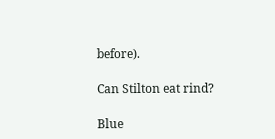before).

Can Stilton eat rind?

Blue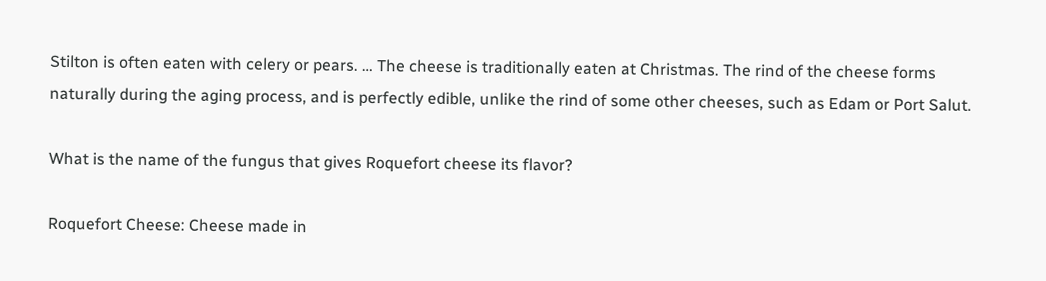Stilton is often eaten with celery or pears. … The cheese is traditionally eaten at Christmas. The rind of the cheese forms naturally during the aging process, and is perfectly edible, unlike the rind of some other cheeses, such as Edam or Port Salut.

What is the name of the fungus that gives Roquefort cheese its flavor?

Roquefort Cheese: Cheese made in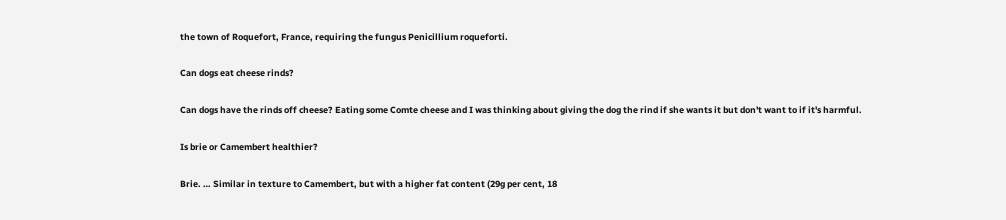the town of Roquefort, France, requiring the fungus Penicillium roqueforti.

Can dogs eat cheese rinds?

Can dogs have the rinds off cheese? Eating some Comte cheese and I was thinking about giving the dog the rind if she wants it but don't want to if it's harmful.

Is brie or Camembert healthier?

Brie. … Similar in texture to Camembert, but with a higher fat content (29g per cent, 18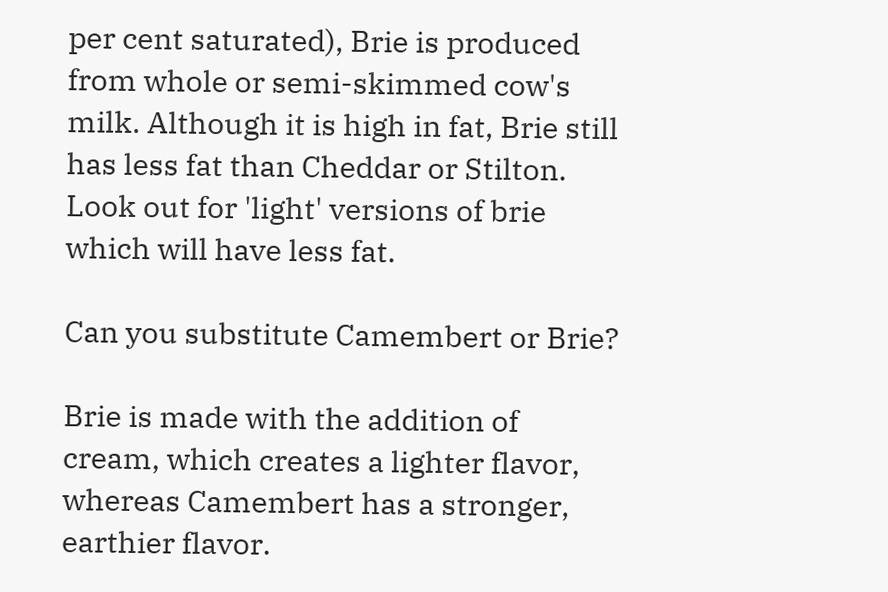per cent saturated), Brie is produced from whole or semi-skimmed cow's milk. Although it is high in fat, Brie still has less fat than Cheddar or Stilton. Look out for 'light' versions of brie which will have less fat.

Can you substitute Camembert or Brie?

Brie is made with the addition of cream, which creates a lighter flavor, whereas Camembert has a stronger, earthier flavor.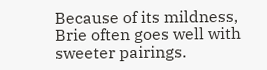Because of its mildness, Brie often goes well with sweeter pairings.